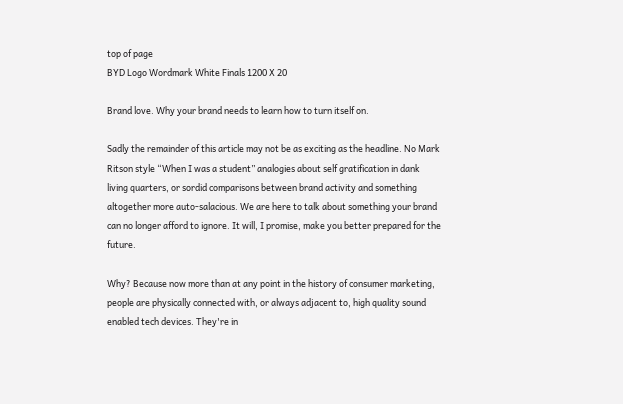top of page
BYD Logo Wordmark White Finals 1200 X 20

Brand love. Why your brand needs to learn how to turn itself on.

Sadly the remainder of this article may not be as exciting as the headline. No Mark Ritson style “When I was a student” analogies about self gratification in dank living quarters, or sordid comparisons between brand activity and something altogether more auto-salacious. We are here to talk about something your brand can no longer afford to ignore. It will, I promise, make you better prepared for the future.

Why? Because now more than at any point in the history of consumer marketing, people are physically connected with, or always adjacent to, high quality sound enabled tech devices. They're in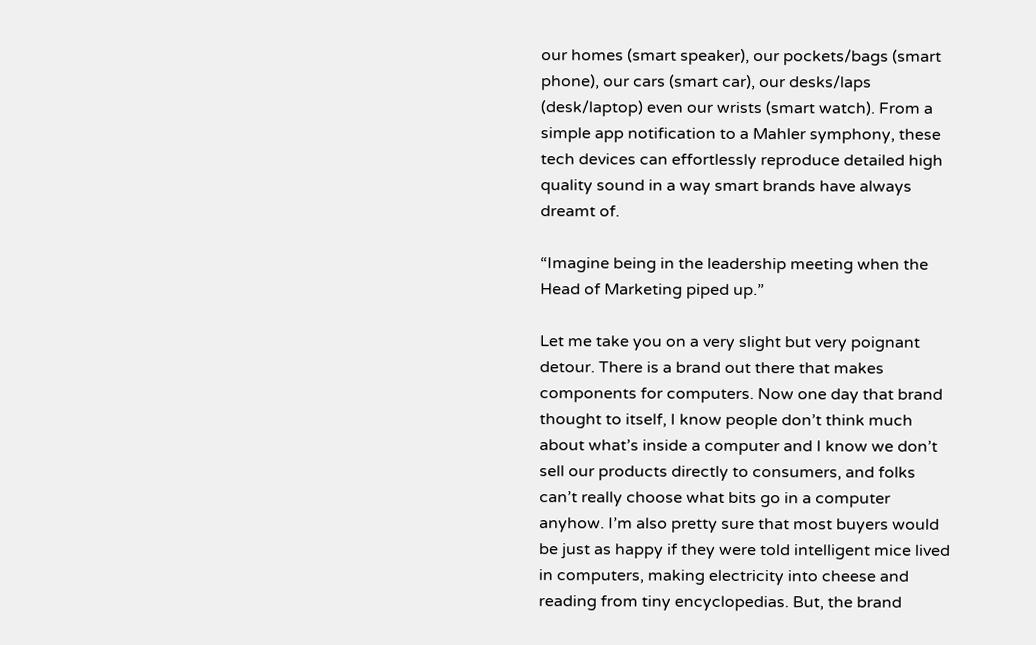our homes (smart speaker), our pockets/bags (smart phone), our cars (smart car), our desks/laps (desk/laptop) even our wrists (smart watch). From a simple app notification to a Mahler symphony, these tech devices can effortlessly reproduce detailed high quality sound in a way smart brands have always dreamt of.

“Imagine being in the leadership meeting when the Head of Marketing piped up.”

Let me take you on a very slight but very poignant detour. There is a brand out there that makes components for computers. Now one day that brand thought to itself, I know people don’t think much about what’s inside a computer and I know we don’t sell our products directly to consumers, and folks can’t really choose what bits go in a computer anyhow. I’m also pretty sure that most buyers would be just as happy if they were told intelligent mice lived in computers, making electricity into cheese and reading from tiny encyclopedias. But, the brand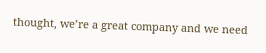thought, we’re a great company and we need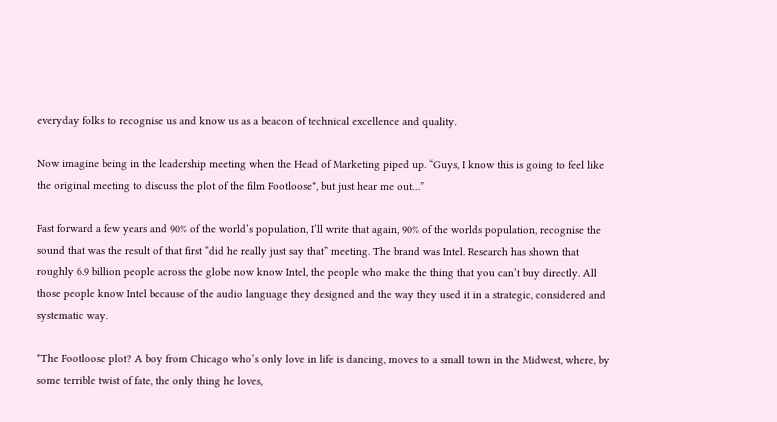everyday folks to recognise us and know us as a beacon of technical excellence and quality.

Now imagine being in the leadership meeting when the Head of Marketing piped up. “Guys, I know this is going to feel like the original meeting to discuss the plot of the film Footloose*, but just hear me out…”

Fast forward a few years and 90% of the world’s population, I’ll write that again, 90% of the worlds population, recognise the sound that was the result of that first “did he really just say that” meeting. The brand was Intel. Research has shown that roughly 6.9 billion people across the globe now know Intel, the people who make the thing that you can’t buy directly. All those people know Intel because of the audio language they designed and the way they used it in a strategic, considered and systematic way.

*The Footloose plot? A boy from Chicago who’s only love in life is dancing, moves to a small town in the Midwest, where, by some terrible twist of fate, the only thing he loves,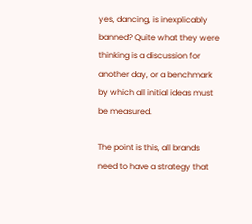yes, dancing, is inexplicably banned? Quite what they were thinking is a discussion for another day, or a benchmark by which all initial ideas must be measured.

The point is this, all brands need to have a strategy that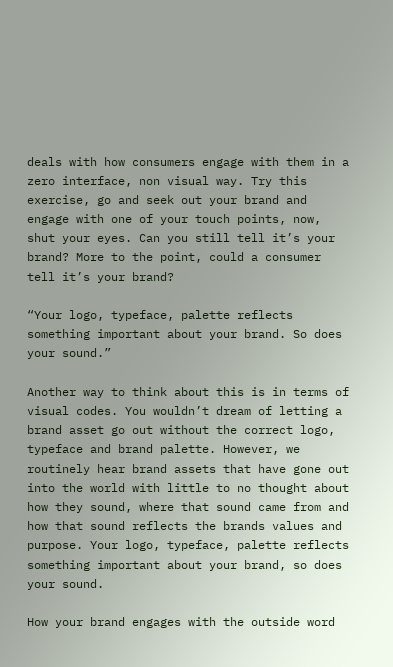deals with how consumers engage with them in a zero interface, non visual way. Try this exercise, go and seek out your brand and engage with one of your touch points, now, shut your eyes. Can you still tell it’s your brand? More to the point, could a consumer tell it’s your brand?

“Your logo, typeface, palette reflects something important about your brand. So does your sound.”

Another way to think about this is in terms of visual codes. You wouldn’t dream of letting a brand asset go out without the correct logo, typeface and brand palette. However, we routinely hear brand assets that have gone out into the world with little to no thought about how they sound, where that sound came from and how that sound reflects the brands values and purpose. Your logo, typeface, palette reflects something important about your brand, so does your sound.

How your brand engages with the outside word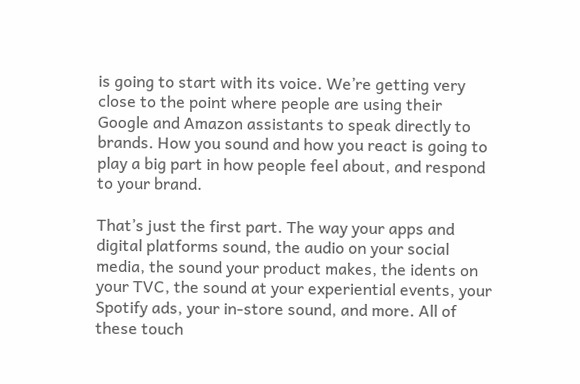is going to start with its voice. We’re getting very close to the point where people are using their Google and Amazon assistants to speak directly to brands. How you sound and how you react is going to play a big part in how people feel about, and respond to your brand.

That’s just the first part. The way your apps and digital platforms sound, the audio on your social media, the sound your product makes, the idents on your TVC, the sound at your experiential events, your Spotify ads, your in-store sound, and more. All of these touch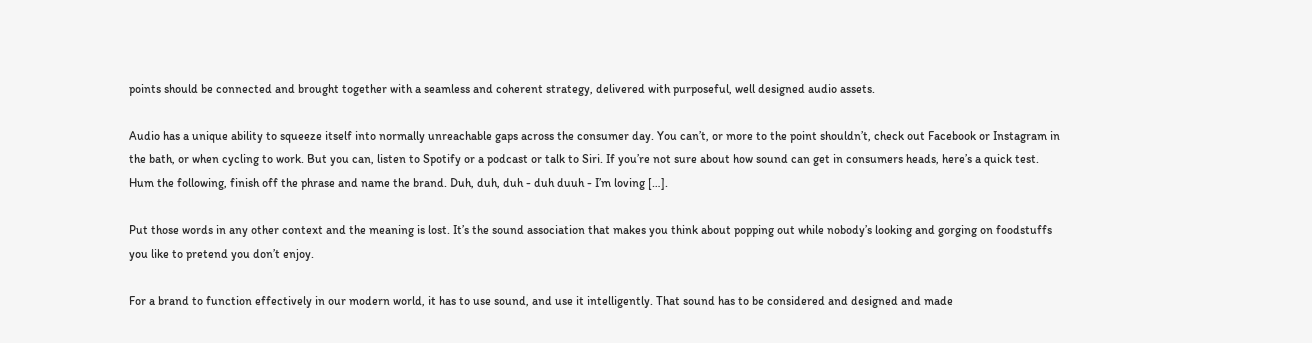points should be connected and brought together with a seamless and coherent strategy, delivered with purposeful, well designed audio assets.

Audio has a unique ability to squeeze itself into normally unreachable gaps across the consumer day. You can’t, or more to the point shouldn’t, check out Facebook or Instagram in the bath, or when cycling to work. But you can, listen to Spotify or a podcast or talk to Siri. If you’re not sure about how sound can get in consumers heads, here’s a quick test. Hum the following, finish off the phrase and name the brand. Duh, duh, duh - duh duuh - I’m loving […].

Put those words in any other context and the meaning is lost. It’s the sound association that makes you think about popping out while nobody’s looking and gorging on foodstuffs you like to pretend you don’t enjoy.

For a brand to function effectively in our modern world, it has to use sound, and use it intelligently. That sound has to be considered and designed and made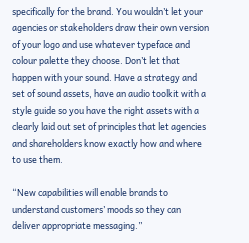specifically for the brand. You wouldn’t let your agencies or stakeholders draw their own version of your logo and use whatever typeface and colour palette they choose. Don’t let that happen with your sound. Have a strategy and set of sound assets, have an audio toolkit with a style guide so you have the right assets with a clearly laid out set of principles that let agencies and shareholders know exactly how and where to use them.

“New capabilities will enable brands to understand customers’ moods so they can deliver appropriate messaging.”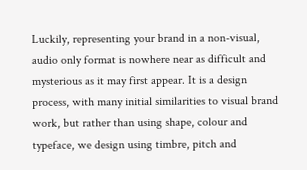Luckily, representing your brand in a non-visual, audio only format is nowhere near as difficult and mysterious as it may first appear. It is a design process, with many initial similarities to visual brand work, but rather than using shape, colour and typeface, we design using timbre, pitch and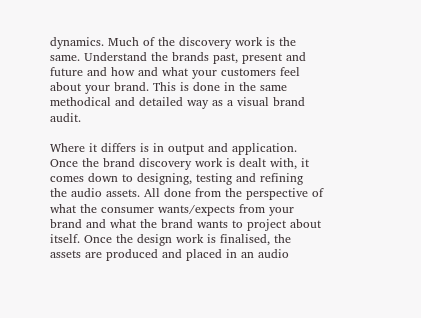dynamics. Much of the discovery work is the same. Understand the brands past, present and future and how and what your customers feel about your brand. This is done in the same methodical and detailed way as a visual brand audit.

Where it differs is in output and application. Once the brand discovery work is dealt with, it comes down to designing, testing and refining the audio assets. All done from the perspective of what the consumer wants/expects from your brand and what the brand wants to project about itself. Once the design work is finalised, the assets are produced and placed in an audio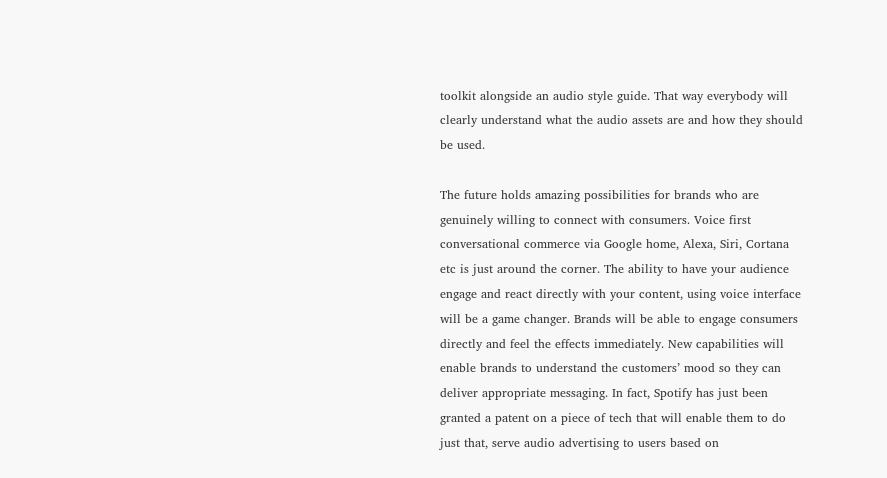toolkit alongside an audio style guide. That way everybody will clearly understand what the audio assets are and how they should be used.

The future holds amazing possibilities for brands who are genuinely willing to connect with consumers. Voice first conversational commerce via Google home, Alexa, Siri, Cortana etc is just around the corner. The ability to have your audience engage and react directly with your content, using voice interface will be a game changer. Brands will be able to engage consumers directly and feel the effects immediately. New capabilities will enable brands to understand the customers’ mood so they can deliver appropriate messaging. In fact, Spotify has just been granted a patent on a piece of tech that will enable them to do just that, serve audio advertising to users based on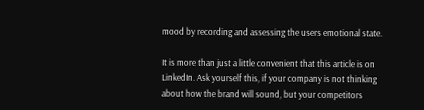mood by recording and assessing the users emotional state.

It is more than just a little convenient that this article is on LinkedIn. Ask yourself this, if your company is not thinking about how the brand will sound, but your competitors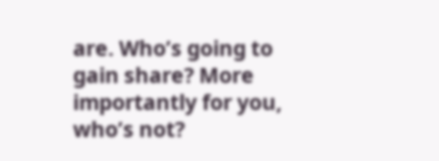are. Who’s going to gain share? More importantly for you, who’s not?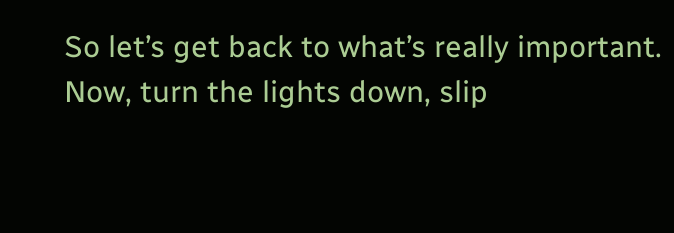So let’s get back to what’s really important. Now, turn the lights down, slip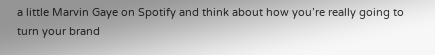a little Marvin Gaye on Spotify and think about how you’re really going to turn your brand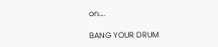on….

BANG YOUR DRUM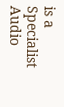is a Specialist Audio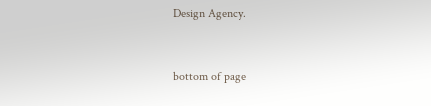Design Agency.


bottom of page